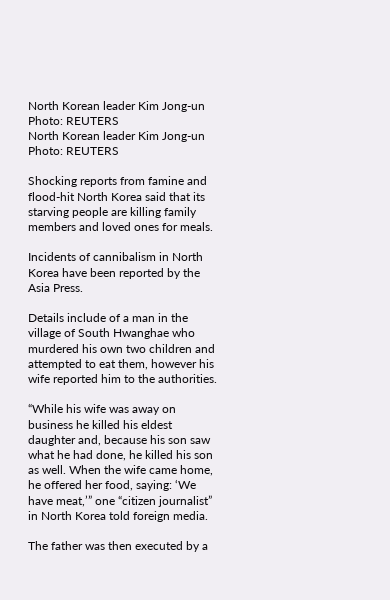North Korean leader Kim Jong-un  Photo: REUTERS
North Korean leader Kim Jong-un Photo: REUTERS

Shocking reports from famine and flood-hit North Korea said that its starving people are killing family members and loved ones for meals.

Incidents of cannibalism in North Korea have been reported by the Asia Press.

Details include of a man in the village of South Hwanghae who murdered his own two children and attempted to eat them, however his wife reported him to the authorities.

“While his wife was away on business he killed his eldest daughter and, because his son saw what he had done, he killed his son as well. When the wife came home, he offered her food, saying: ‘We have meat,’” one “citizen journalist” in North Korea told foreign media.

The father was then executed by a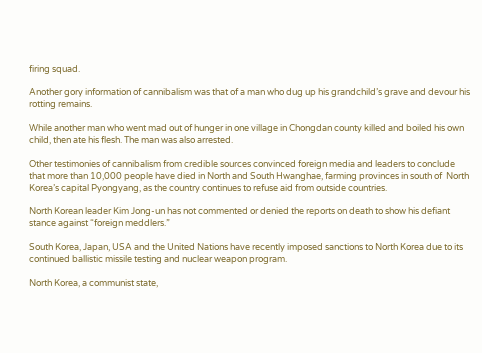firing squad.

Another gory information of cannibalism was that of a man who dug up his grandchild’s grave and devour his rotting remains.

While another man who went mad out of hunger in one village in Chongdan county killed and boiled his own child, then ate his flesh. The man was also arrested.

Other testimonies of cannibalism from credible sources convinced foreign media and leaders to conclude that more than 10,000 people have died in North and South Hwanghae, farming provinces in south of  North Korea’s capital Pyongyang, as the country continues to refuse aid from outside countries.

North Korean leader Kim Jong-un has not commented or denied the reports on death to show his defiant stance against “foreign meddlers.”

South Korea, Japan, USA and the United Nations have recently imposed sanctions to North Korea due to its continued ballistic missile testing and nuclear weapon program.

North Korea, a communist state,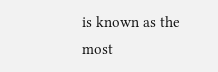is known as the most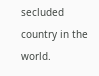secluded country in the world.